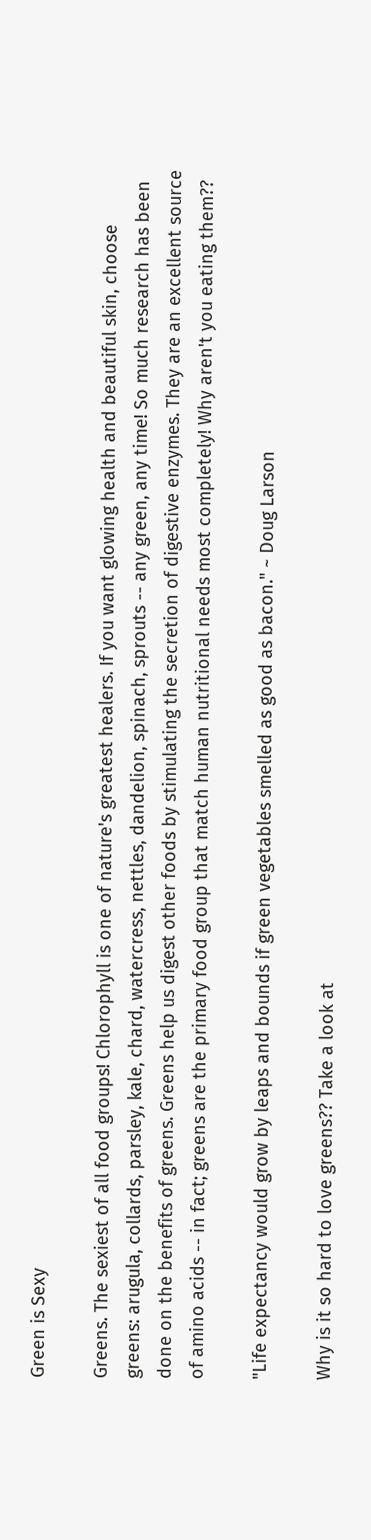Green is Sexy

Greens. The sexiest of all food groups! Chlorophyll is one of nature's greatest healers. If you want glowing health and beautiful skin, choose greens: arugula, collards, parsley, kale, chard, watercress, nettles, dandelion, spinach, sprouts -- any green, any time! So much research has been done on the benefits of greens. Greens help us digest other foods by stimulating the secretion of digestive enzymes. They are an excellent source of amino acids -- in fact; greens are the primary food group that match human nutritional needs most completely! Why aren't you eating them??

"Life expectancy would grow by leaps and bounds if green vegetables smelled as good as bacon." ~ Doug Larson

Why is it so hard to love greens?? Take a look at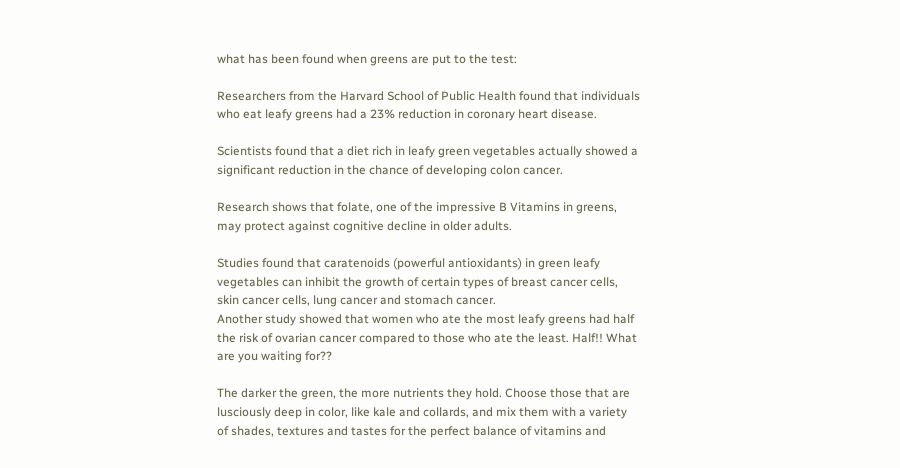what has been found when greens are put to the test:

Researchers from the Harvard School of Public Health found that individuals who eat leafy greens had a 23% reduction in coronary heart disease.

Scientists found that a diet rich in leafy green vegetables actually showed a significant reduction in the chance of developing colon cancer.

Research shows that folate, one of the impressive B Vitamins in greens, may protect against cognitive decline in older adults.

Studies found that caratenoids (powerful antioxidants) in green leafy vegetables can inhibit the growth of certain types of breast cancer cells, skin cancer cells, lung cancer and stomach cancer.
Another study showed that women who ate the most leafy greens had half the risk of ovarian cancer compared to those who ate the least. Half!! What are you waiting for??

The darker the green, the more nutrients they hold. Choose those that are lusciously deep in color, like kale and collards, and mix them with a variety of shades, textures and tastes for the perfect balance of vitamins and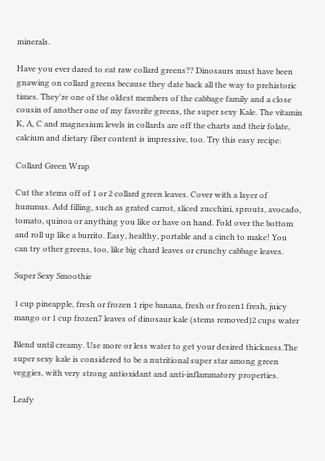minerals.

Have you ever dared to eat raw collard greens?? Dinosaurs must have been gnawing on collard greens because they date back all the way to prehistoric times. They're one of the oldest members of the cabbage family and a close cousin of another one of my favorite greens, the super sexy Kale. The vitamin K, A, C and magnesium levels in collards are off the charts and their folate, calcium and dietary fiber content is impressive, too. Try this easy recipe:

Collard Green Wrap

Cut the stems off of 1 or 2 collard green leaves. Cover with a layer of hummus. Add filling, such as grated carrot, sliced zucchini, sprouts, avocado, tomato, quinoa or anything you like or have on hand. Fold over the bottom and roll up like a burrito. Easy, healthy, portable and a cinch to make! You can try other greens, too, like big chard leaves or crunchy cabbage leaves.

Super Sexy Smoothie

1 cup pineapple, fresh or frozen 1 ripe banana, fresh or frozen1 fresh, juicy mango or 1 cup frozen7 leaves of dinosaur kale (stems removed)2 cups water

Blend until creamy. Use more or less water to get your desired thickness.The super sexy kale is considered to be a nutritional super star among green veggies, with very strong antioxidant and anti-inflammatory properties.

Leafy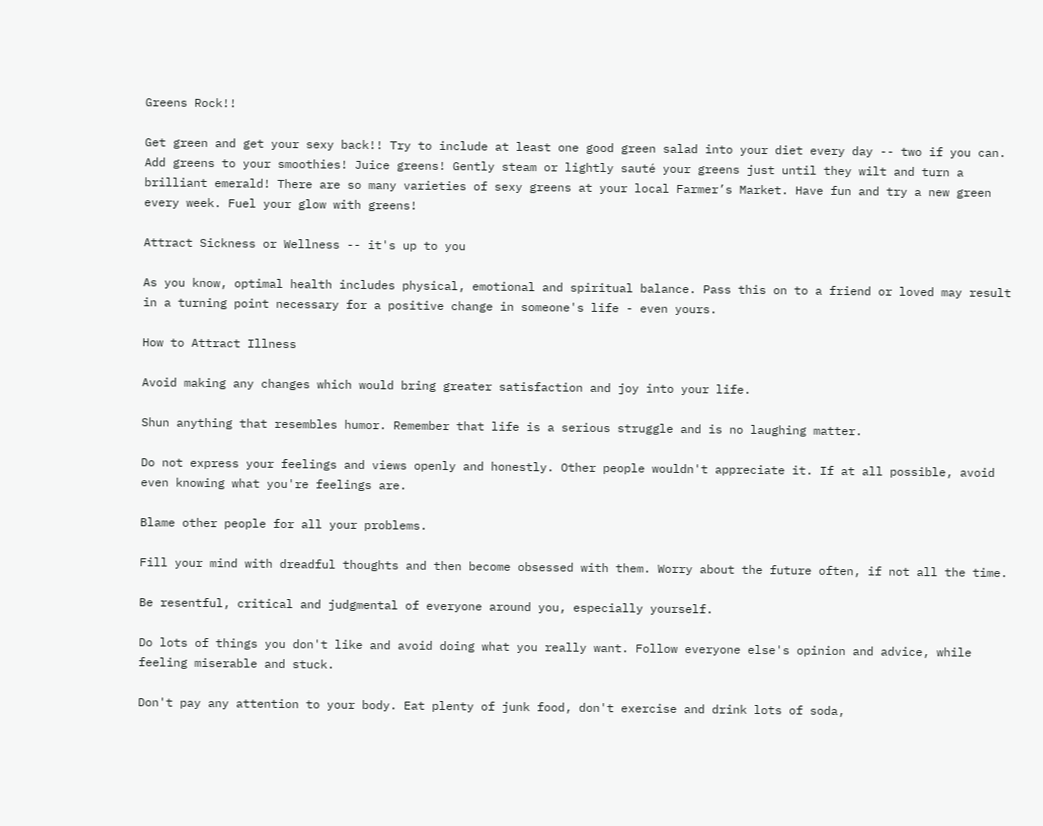Greens Rock!!

Get green and get your sexy back!! Try to include at least one good green salad into your diet every day -- two if you can. Add greens to your smoothies! Juice greens! Gently steam or lightly sauté your greens just until they wilt and turn a brilliant emerald! There are so many varieties of sexy greens at your local Farmer’s Market. Have fun and try a new green every week. Fuel your glow with greens!

Attract Sickness or Wellness -- it's up to you

As you know, optimal health includes physical, emotional and spiritual balance. Pass this on to a friend or loved may result in a turning point necessary for a positive change in someone's life - even yours.

How to Attract Illness

Avoid making any changes which would bring greater satisfaction and joy into your life.

Shun anything that resembles humor. Remember that life is a serious struggle and is no laughing matter.

Do not express your feelings and views openly and honestly. Other people wouldn't appreciate it. If at all possible, avoid even knowing what you're feelings are.

Blame other people for all your problems.

Fill your mind with dreadful thoughts and then become obsessed with them. Worry about the future often, if not all the time.

Be resentful, critical and judgmental of everyone around you, especially yourself.

Do lots of things you don't like and avoid doing what you really want. Follow everyone else's opinion and advice, while feeling miserable and stuck.

Don't pay any attention to your body. Eat plenty of junk food, don't exercise and drink lots of soda,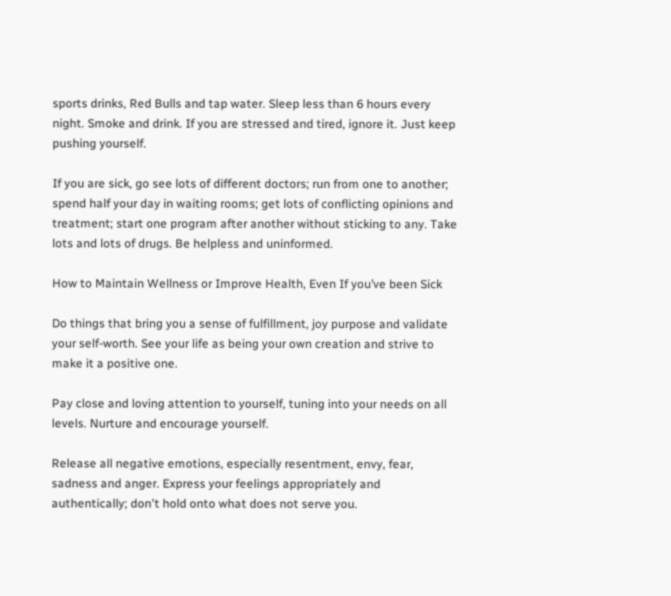sports drinks, Red Bulls and tap water. Sleep less than 6 hours every night. Smoke and drink. If you are stressed and tired, ignore it. Just keep pushing yourself.

If you are sick, go see lots of different doctors; run from one to another; spend half your day in waiting rooms; get lots of conflicting opinions and treatment; start one program after another without sticking to any. Take lots and lots of drugs. Be helpless and uninformed.

How to Maintain Wellness or Improve Health, Even If you’ve been Sick

Do things that bring you a sense of fulfillment, joy purpose and validate your self-worth. See your life as being your own creation and strive to make it a positive one.

Pay close and loving attention to yourself, tuning into your needs on all levels. Nurture and encourage yourself.

Release all negative emotions, especially resentment, envy, fear, sadness and anger. Express your feelings appropriately and authentically; don't hold onto what does not serve you.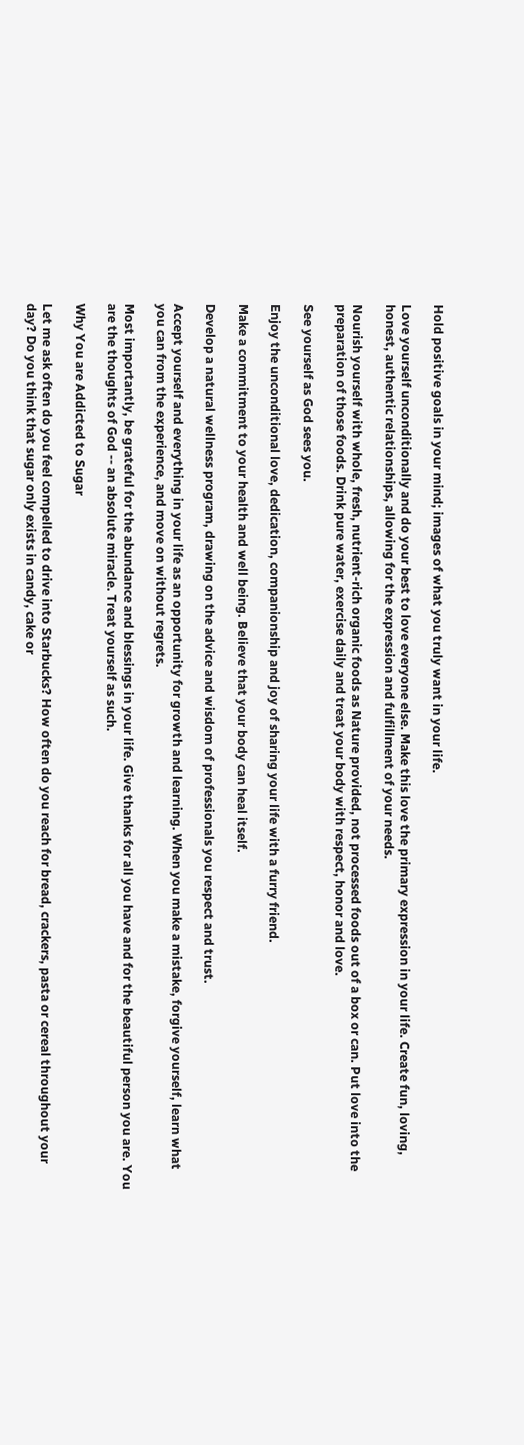Hold positive goals in your mind; images of what you truly want in your life.

Love yourself unconditionally and do your best to love everyone else. Make this love the primary expression in your life. Create fun, loving, honest, authentic relationships, allowing for the expression and fulfillment of your needs.

Nourish yourself with whole, fresh, nutrient-rich organic foods as Nature provided, not processed foods out of a box or can. Put love into the preparation of those foods. Drink pure water, exercise daily and treat your body with respect, honor and love.

See yourself as God sees you.

Enjoy the unconditional love, dedication, companionship and joy of sharing your life with a furry friend.

Make a commitment to your health and well being. Believe that your body can heal itself.

Develop a natural wellness program, drawing on the advice and wisdom of professionals you respect and trust.

Accept yourself and everything in your life as an opportunity for growth and learning. When you make a mistake, forgive yourself, learn what you can from the experience, and move on without regrets.

Most importantly, be grateful for the abundance and blessings in your life. Give thanks for all you have and for the beautiful person you are. You are the thoughts of God -- an absolute miracle. Treat yourself as such.

Why You are Addicted to Sugar

Let me ask often do you feel compelled to drive into Starbucks? How often do you reach for bread, crackers, pasta or cereal throughout your day? Do you think that sugar only exists in candy, cake or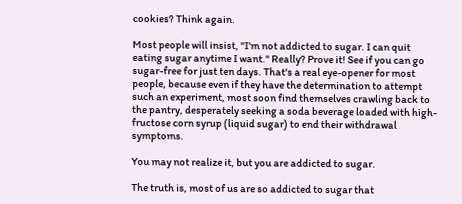cookies? Think again.

Most people will insist, "I'm not addicted to sugar. I can quit eating sugar anytime I want." Really? Prove it! See if you can go sugar-free for just ten days. That's a real eye-opener for most people, because even if they have the determination to attempt such an experiment, most soon find themselves crawling back to the pantry, desperately seeking a soda beverage loaded with high-fructose corn syrup (liquid sugar) to end their withdrawal symptoms.

You may not realize it, but you are addicted to sugar.

The truth is, most of us are so addicted to sugar that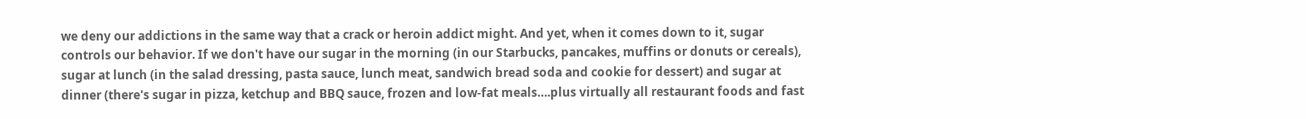we deny our addictions in the same way that a crack or heroin addict might. And yet, when it comes down to it, sugar controls our behavior. If we don't have our sugar in the morning (in our Starbucks, pancakes, muffins or donuts or cereals), sugar at lunch (in the salad dressing, pasta sauce, lunch meat, sandwich bread soda and cookie for dessert) and sugar at dinner (there's sugar in pizza, ketchup and BBQ sauce, frozen and low-fat meals….plus virtually all restaurant foods and fast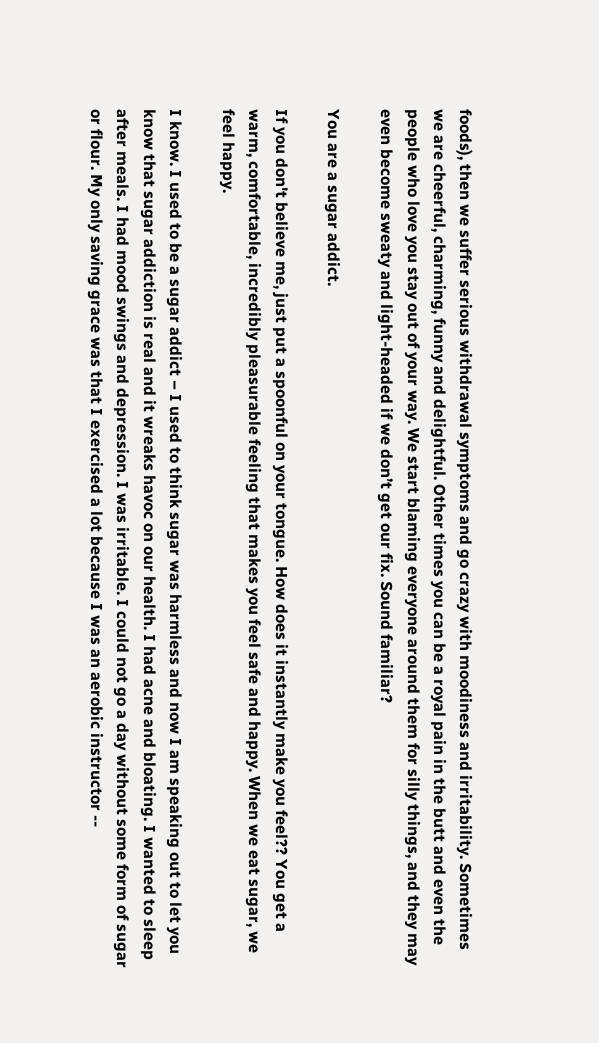foods), then we suffer serious withdrawal symptoms and go crazy with moodiness and irritability. Sometimes we are cheerful, charming, funny and delightful. Other times you can be a royal pain in the butt and even the people who love you stay out of your way. We start blaming everyone around them for silly things, and they may even become sweaty and light-headed if we don’t get our fix. Sound familiar?

You are a sugar addict.

If you don't believe me, just put a spoonful on your tongue. How does it instantly make you feel?? You get a warm, comfortable, incredibly pleasurable feeling that makes you feel safe and happy. When we eat sugar, we feel happy.

I know. I used to be a sugar addict – I used to think sugar was harmless and now I am speaking out to let you know that sugar addiction is real and it wreaks havoc on our health. I had acne and bloating. I wanted to sleep after meals. I had mood swings and depression. I was irritable. I could not go a day without some form of sugar or flour. My only saving grace was that I exercised a lot because I was an aerobic instructor --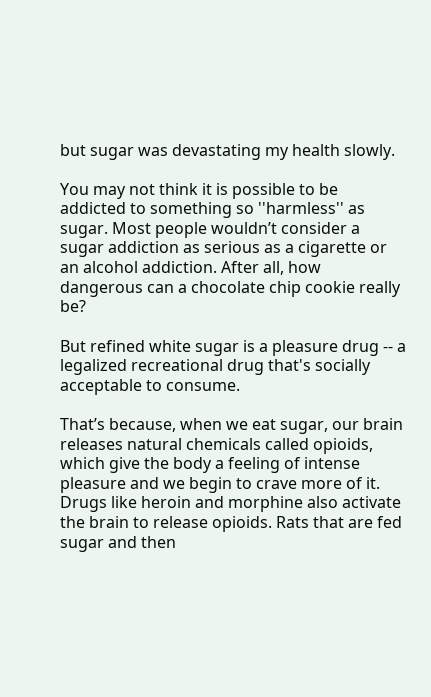but sugar was devastating my health slowly.

You may not think it is possible to be addicted to something so ''harmless'' as sugar. Most people wouldn’t consider a sugar addiction as serious as a cigarette or an alcohol addiction. After all, how dangerous can a chocolate chip cookie really be?

But refined white sugar is a pleasure drug -- a legalized recreational drug that's socially acceptable to consume.

That’s because, when we eat sugar, our brain releases natural chemicals called opioids, which give the body a feeling of intense pleasure and we begin to crave more of it. Drugs like heroin and morphine also activate the brain to release opioids. Rats that are fed sugar and then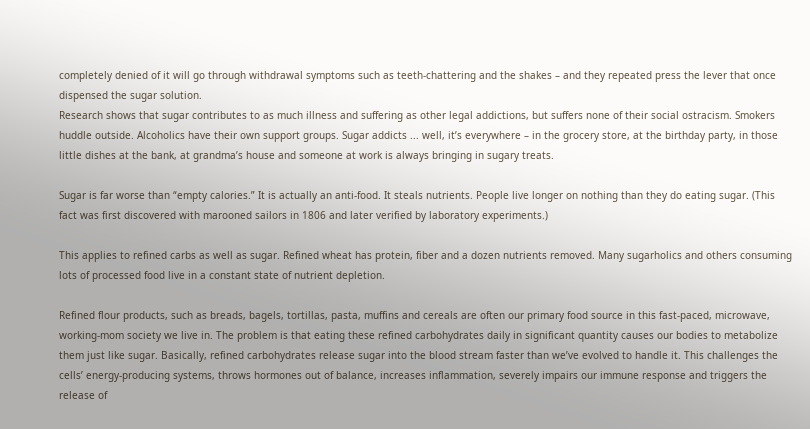completely denied of it will go through withdrawal symptoms such as teeth-chattering and the shakes – and they repeated press the lever that once dispensed the sugar solution.
Research shows that sugar contributes to as much illness and suffering as other legal addictions, but suffers none of their social ostracism. Smokers huddle outside. Alcoholics have their own support groups. Sugar addicts ... well, it’s everywhere – in the grocery store, at the birthday party, in those little dishes at the bank, at grandma’s house and someone at work is always bringing in sugary treats.

Sugar is far worse than “empty calories.” It is actually an anti-food. It steals nutrients. People live longer on nothing than they do eating sugar. (This fact was first discovered with marooned sailors in 1806 and later verified by laboratory experiments.)

This applies to refined carbs as well as sugar. Refined wheat has protein, fiber and a dozen nutrients removed. Many sugarholics and others consuming lots of processed food live in a constant state of nutrient depletion.

Refined flour products, such as breads, bagels, tortillas, pasta, muffins and cereals are often our primary food source in this fast-paced, microwave, working-mom society we live in. The problem is that eating these refined carbohydrates daily in significant quantity causes our bodies to metabolize them just like sugar. Basically, refined carbohydrates release sugar into the blood stream faster than we’ve evolved to handle it. This challenges the cells’ energy-producing systems, throws hormones out of balance, increases inflammation, severely impairs our immune response and triggers the release of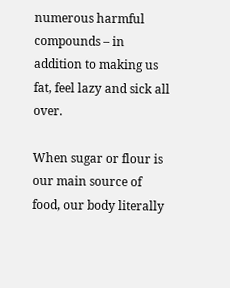numerous harmful compounds – in addition to making us fat, feel lazy and sick all over.

When sugar or flour is our main source of food, our body literally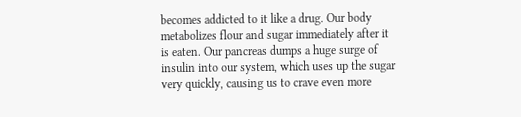becomes addicted to it like a drug. Our body metabolizes flour and sugar immediately after it is eaten. Our pancreas dumps a huge surge of insulin into our system, which uses up the sugar very quickly, causing us to crave even more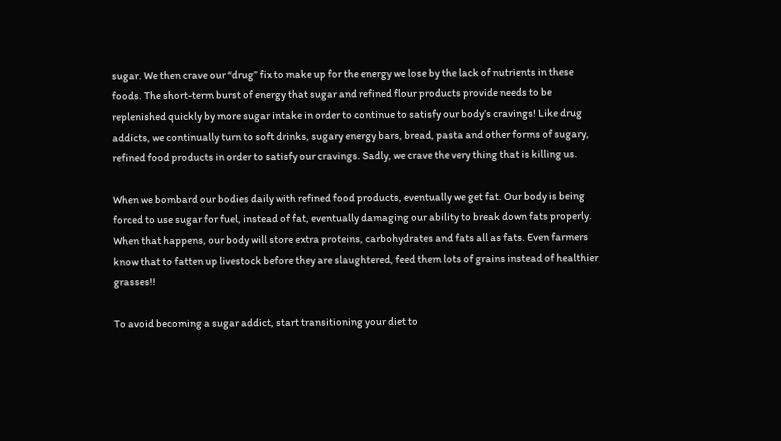sugar. We then crave our “drug” fix to make up for the energy we lose by the lack of nutrients in these foods. The short-term burst of energy that sugar and refined flour products provide needs to be replenished quickly by more sugar intake in order to continue to satisfy our body’s cravings! Like drug addicts, we continually turn to soft drinks, sugary energy bars, bread, pasta and other forms of sugary, refined food products in order to satisfy our cravings. Sadly, we crave the very thing that is killing us.

When we bombard our bodies daily with refined food products, eventually we get fat. Our body is being forced to use sugar for fuel, instead of fat, eventually damaging our ability to break down fats properly. When that happens, our body will store extra proteins, carbohydrates and fats all as fats. Even farmers know that to fatten up livestock before they are slaughtered, feed them lots of grains instead of healthier grasses!!

To avoid becoming a sugar addict, start transitioning your diet to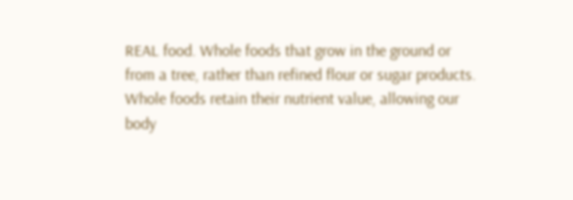REAL food. Whole foods that grow in the ground or from a tree, rather than refined flour or sugar products. Whole foods retain their nutrient value, allowing our body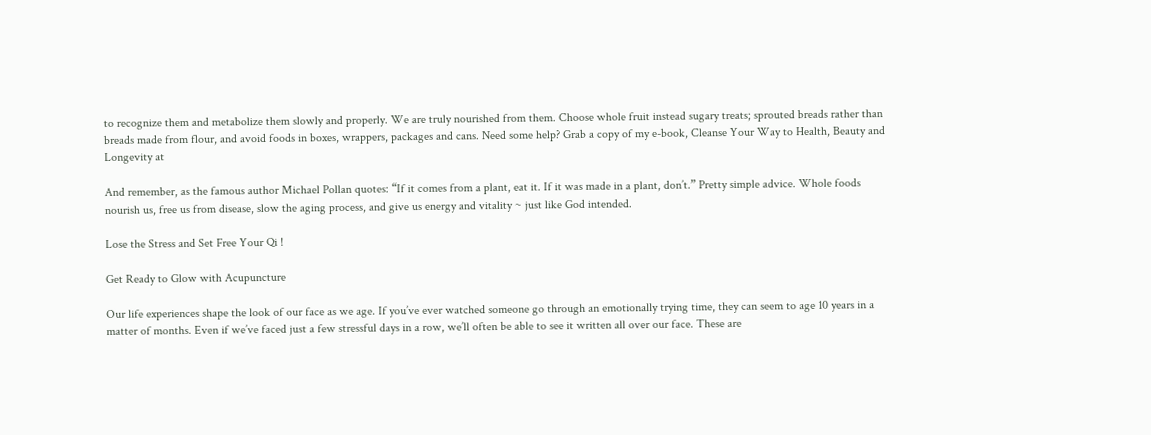to recognize them and metabolize them slowly and properly. We are truly nourished from them. Choose whole fruit instead sugary treats; sprouted breads rather than breads made from flour, and avoid foods in boxes, wrappers, packages and cans. Need some help? Grab a copy of my e-book, Cleanse Your Way to Health, Beauty and Longevity at

And remember, as the famous author Michael Pollan quotes: “If it comes from a plant, eat it. If it was made in a plant, don’t.” Pretty simple advice. Whole foods nourish us, free us from disease, slow the aging process, and give us energy and vitality ~ just like God intended.

Lose the Stress and Set Free Your Qi !

Get Ready to Glow with Acupuncture

Our life experiences shape the look of our face as we age. If you’ve ever watched someone go through an emotionally trying time, they can seem to age 10 years in a matter of months. Even if we’ve faced just a few stressful days in a row, we’ll often be able to see it written all over our face. These are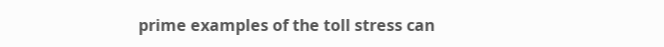prime examples of the toll stress can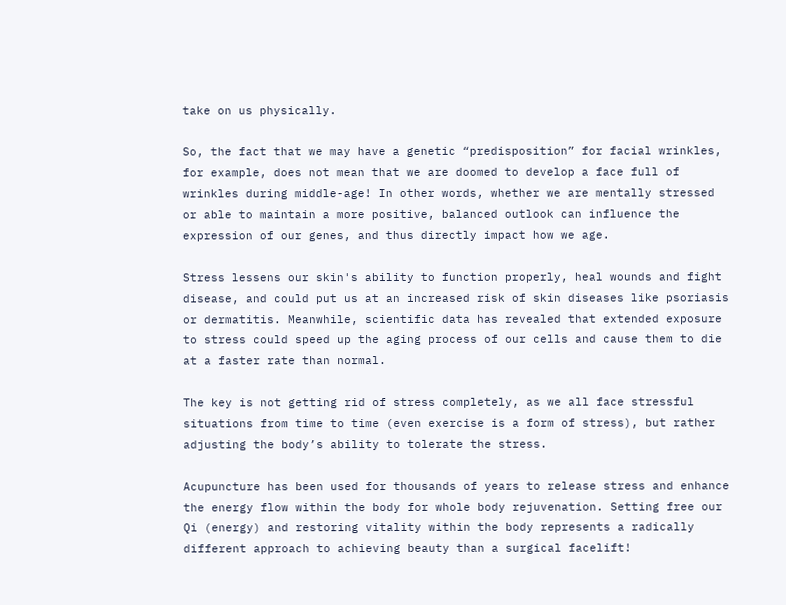take on us physically.

So, the fact that we may have a genetic “predisposition” for facial wrinkles, for example, does not mean that we are doomed to develop a face full of wrinkles during middle-age! In other words, whether we are mentally stressed or able to maintain a more positive, balanced outlook can influence the expression of our genes, and thus directly impact how we age.

Stress lessens our skin's ability to function properly, heal wounds and fight disease, and could put us at an increased risk of skin diseases like psoriasis or dermatitis. Meanwhile, scientific data has revealed that extended exposure to stress could speed up the aging process of our cells and cause them to die at a faster rate than normal.

The key is not getting rid of stress completely, as we all face stressful situations from time to time (even exercise is a form of stress), but rather adjusting the body’s ability to tolerate the stress.

Acupuncture has been used for thousands of years to release stress and enhance the energy flow within the body for whole body rejuvenation. Setting free our Qi (energy) and restoring vitality within the body represents a radically different approach to achieving beauty than a surgical facelift!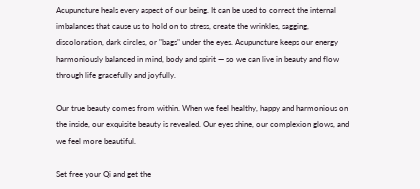Acupuncture heals every aspect of our being. It can be used to correct the internal imbalances that cause us to hold on to stress, create the wrinkles, sagging, discoloration, dark circles, or "bags" under the eyes. Acupuncture keeps our energy harmoniously balanced in mind, body and spirit — so we can live in beauty and flow through life gracefully and joyfully.

Our true beauty comes from within. When we feel healthy, happy and harmonious on the inside, our exquisite beauty is revealed. Our eyes shine, our complexion glows, and we feel more beautiful.

Set free your Qi and get the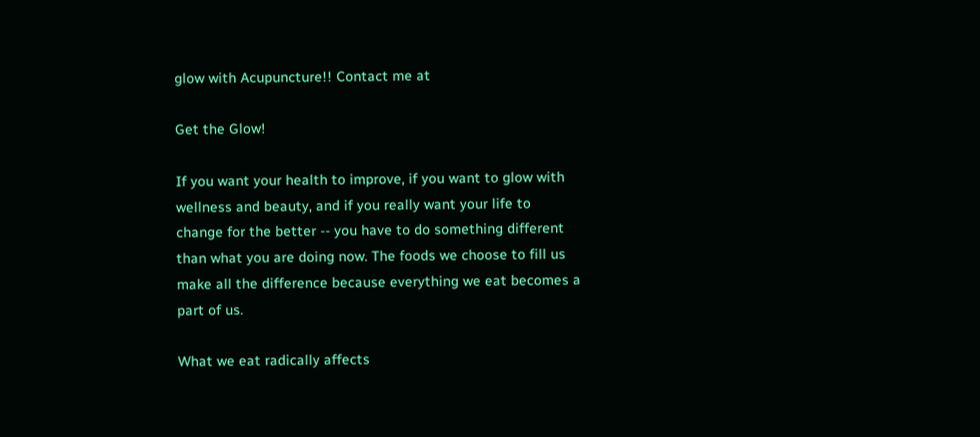glow with Acupuncture!! Contact me at

Get the Glow!

If you want your health to improve, if you want to glow with wellness and beauty, and if you really want your life to change for the better -- you have to do something different than what you are doing now. The foods we choose to fill us make all the difference because everything we eat becomes a part of us.

What we eat radically affects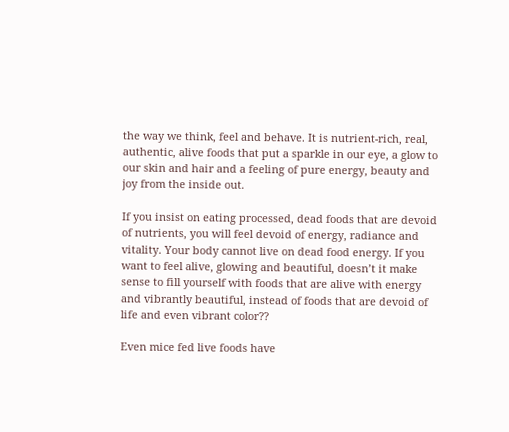the way we think, feel and behave. It is nutrient-rich, real, authentic, alive foods that put a sparkle in our eye, a glow to our skin and hair and a feeling of pure energy, beauty and joy from the inside out.

If you insist on eating processed, dead foods that are devoid of nutrients, you will feel devoid of energy, radiance and vitality. Your body cannot live on dead food energy. If you want to feel alive, glowing and beautiful, doesn’t it make sense to fill yourself with foods that are alive with energy and vibrantly beautiful, instead of foods that are devoid of life and even vibrant color??

Even mice fed live foods have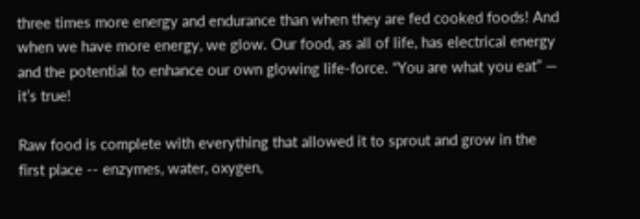three times more energy and endurance than when they are fed cooked foods! And when we have more energy, we glow. Our food, as all of life, has electrical energy and the potential to enhance our own glowing life-force. “You are what you eat” — it’s true!

Raw food is complete with everything that allowed it to sprout and grow in the first place -- enzymes, water, oxygen,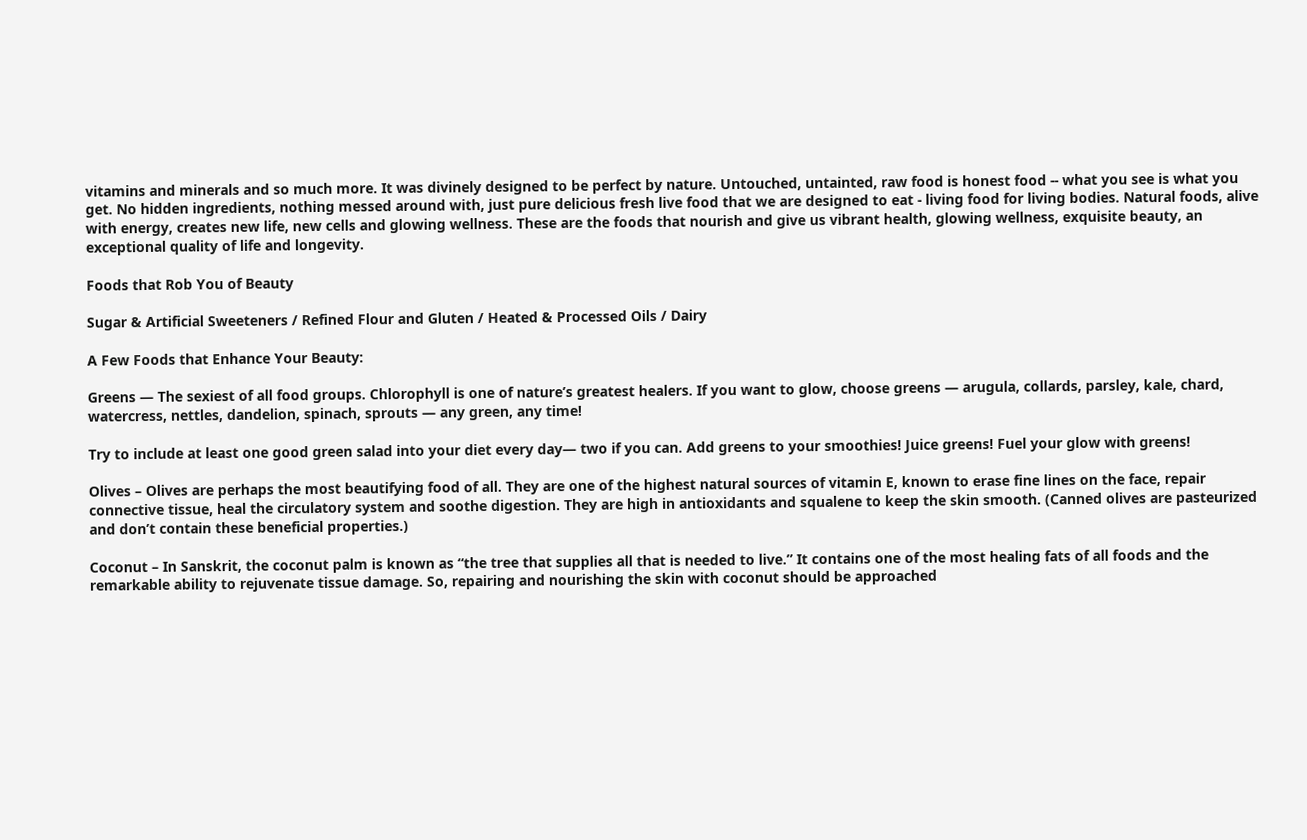vitamins and minerals and so much more. It was divinely designed to be perfect by nature. Untouched, untainted, raw food is honest food -- what you see is what you get. No hidden ingredients, nothing messed around with, just pure delicious fresh live food that we are designed to eat - living food for living bodies. Natural foods, alive with energy, creates new life, new cells and glowing wellness. These are the foods that nourish and give us vibrant health, glowing wellness, exquisite beauty, an exceptional quality of life and longevity.

Foods that Rob You of Beauty

Sugar & Artificial Sweeteners / Refined Flour and Gluten / Heated & Processed Oils / Dairy

A Few Foods that Enhance Your Beauty:

Greens — The sexiest of all food groups. Chlorophyll is one of nature’s greatest healers. If you want to glow, choose greens — arugula, collards, parsley, kale, chard, watercress, nettles, dandelion, spinach, sprouts — any green, any time!

Try to include at least one good green salad into your diet every day— two if you can. Add greens to your smoothies! Juice greens! Fuel your glow with greens!

Olives – Olives are perhaps the most beautifying food of all. They are one of the highest natural sources of vitamin E, known to erase fine lines on the face, repair connective tissue, heal the circulatory system and soothe digestion. They are high in antioxidants and squalene to keep the skin smooth. (Canned olives are pasteurized and don’t contain these beneficial properties.)

Coconut – In Sanskrit, the coconut palm is known as “the tree that supplies all that is needed to live.” It contains one of the most healing fats of all foods and the remarkable ability to rejuvenate tissue damage. So, repairing and nourishing the skin with coconut should be approached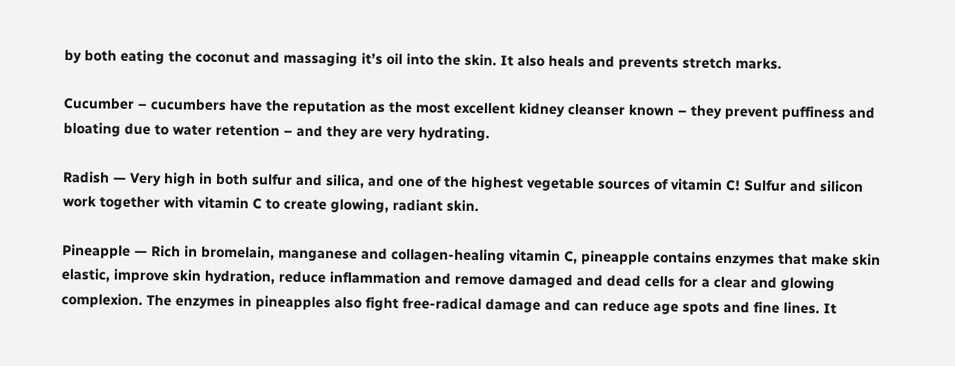by both eating the coconut and massaging it’s oil into the skin. It also heals and prevents stretch marks.

Cucumber – cucumbers have the reputation as the most excellent kidney cleanser known – they prevent puffiness and bloating due to water retention – and they are very hydrating.

Radish — Very high in both sulfur and silica, and one of the highest vegetable sources of vitamin C! Sulfur and silicon work together with vitamin C to create glowing, radiant skin.

Pineapple — Rich in bromelain, manganese and collagen-healing vitamin C, pineapple contains enzymes that make skin elastic, improve skin hydration, reduce inflammation and remove damaged and dead cells for a clear and glowing complexion. The enzymes in pineapples also fight free-radical damage and can reduce age spots and fine lines. It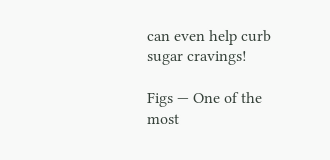can even help curb sugar cravings!

Figs — One of the most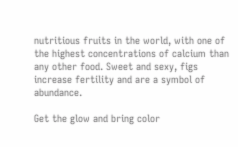nutritious fruits in the world, with one of the highest concentrations of calcium than any other food. Sweet and sexy, figs increase fertility and are a symbol of abundance.

Get the glow and bring color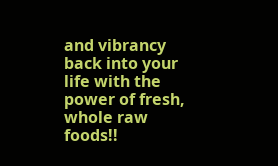and vibrancy back into your life with the power of fresh, whole raw foods!!